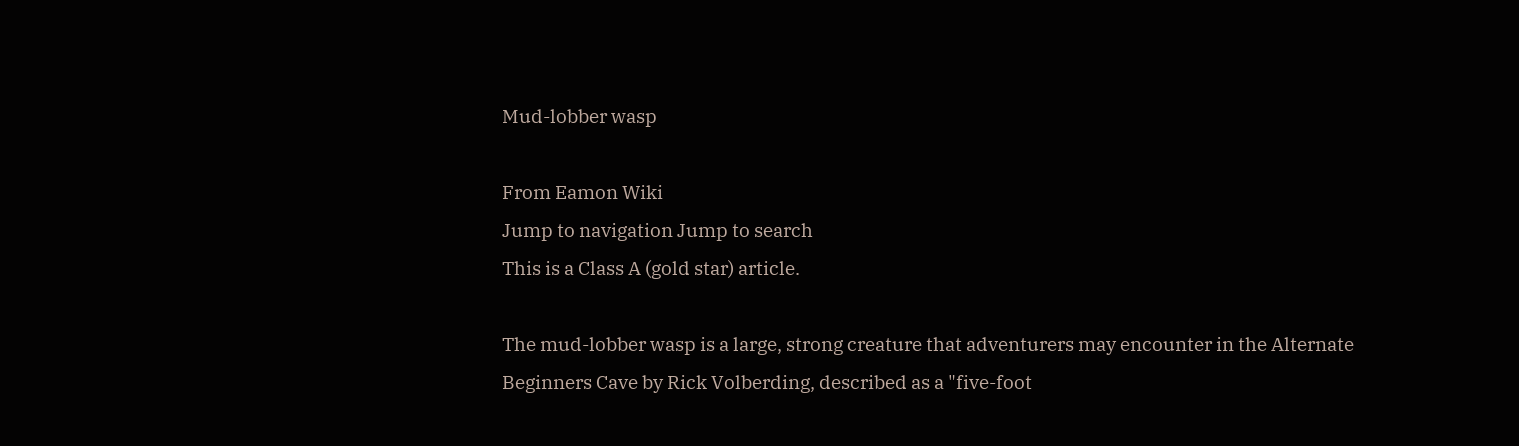Mud-lobber wasp

From Eamon Wiki
Jump to navigation Jump to search
This is a Class A (gold star) article.

The mud-lobber wasp is a large, strong creature that adventurers may encounter in the Alternate Beginners Cave by Rick Volberding, described as a "five-foot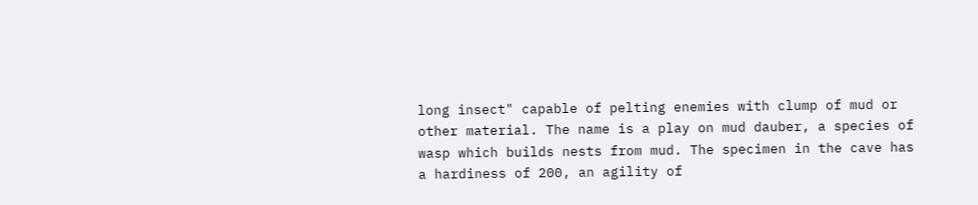long insect" capable of pelting enemies with clump of mud or other material. The name is a play on mud dauber, a species of wasp which builds nests from mud. The specimen in the cave has a hardiness of 200, an agility of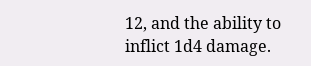12, and the ability to inflict 1d4 damage.